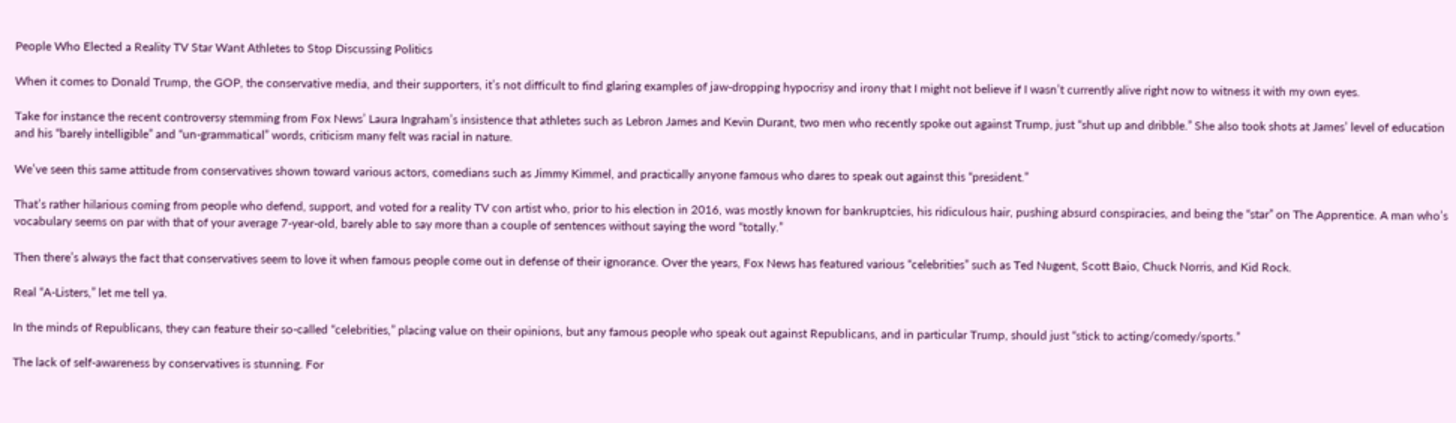People Who Elected a Reality TV Star Want Athletes to Stop Discussing Politics

When it comes to Donald Trump, the GOP, the conservative media, and their supporters, it’s not difficult to find glaring examples of jaw-dropping hypocrisy and irony that I might not believe if I wasn’t currently alive right now to witness it with my own eyes.

Take for instance the recent controversy stemming from Fox News’ Laura Ingraham’s insistence that athletes such as Lebron James and Kevin Durant, two men who recently spoke out against Trump, just “shut up and dribble.” She also took shots at James’ level of education and his “barely intelligible” and “un-grammatical” words, criticism many felt was racial in nature.

We’ve seen this same attitude from conservatives shown toward various actors, comedians such as Jimmy Kimmel, and practically anyone famous who dares to speak out against this “president.”

That’s rather hilarious coming from people who defend, support, and voted for a reality TV con artist who, prior to his election in 2016, was mostly known for bankruptcies, his ridiculous hair, pushing absurd conspiracies, and being the “star” on The Apprentice. A man who’s vocabulary seems on par with that of your average 7-year-old, barely able to say more than a couple of sentences without saying the word “totally.”

Then there’s always the fact that conservatives seem to love it when famous people come out in defense of their ignorance. Over the years, Fox News has featured various “celebrities” such as Ted Nugent, Scott Baio, Chuck Norris, and Kid Rock.

Real “A-Listers,” let me tell ya.

In the minds of Republicans, they can feature their so-called “celebrities,” placing value on their opinions, but any famous people who speak out against Republicans, and in particular Trump, should just “stick to acting/comedy/sports.”

The lack of self-awareness by conservatives is stunning. For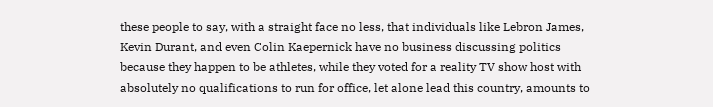these people to say, with a straight face no less, that individuals like Lebron James, Kevin Durant, and even Colin Kaepernick have no business discussing politics because they happen to be athletes, while they voted for a reality TV show host with absolutely no qualifications to run for office, let alone lead this country, amounts to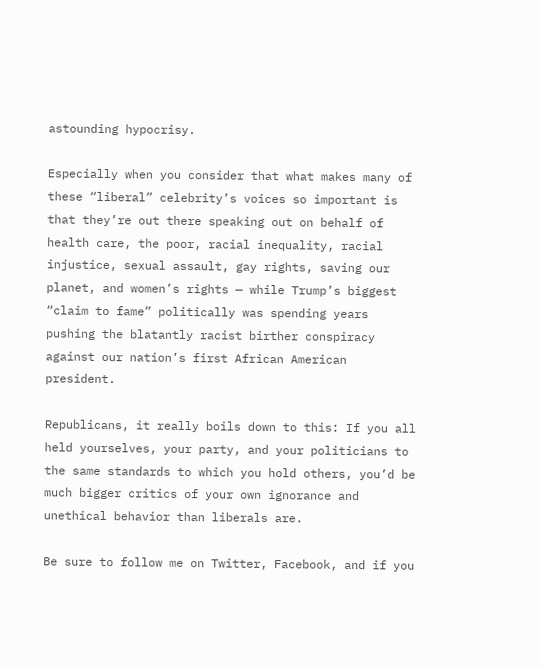astounding hypocrisy.

Especially when you consider that what makes many of these “liberal” celebrity’s voices so important is that they’re out there speaking out on behalf of health care, the poor, racial inequality, racial injustice, sexual assault, gay rights, saving our planet, and women’s rights — while Trump’s biggest “claim to fame” politically was spending years pushing the blatantly racist birther conspiracy against our nation’s first African American president.

Republicans, it really boils down to this: If you all held yourselves, your party, and your politicians to the same standards to which you hold others, you’d be much bigger critics of your own ignorance and unethical behavior than liberals are.

Be sure to follow me on Twitter, Facebook, and if you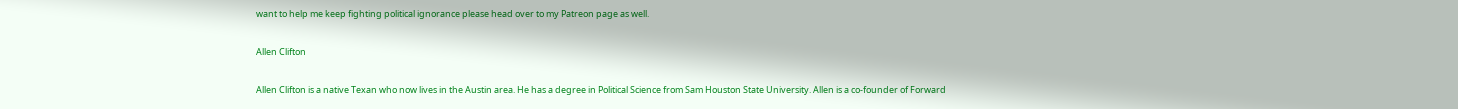want to help me keep fighting political ignorance please head over to my Patreon page as well.

Allen Clifton

Allen Clifton is a native Texan who now lives in the Austin area. He has a degree in Political Science from Sam Houston State University. Allen is a co-founder of Forward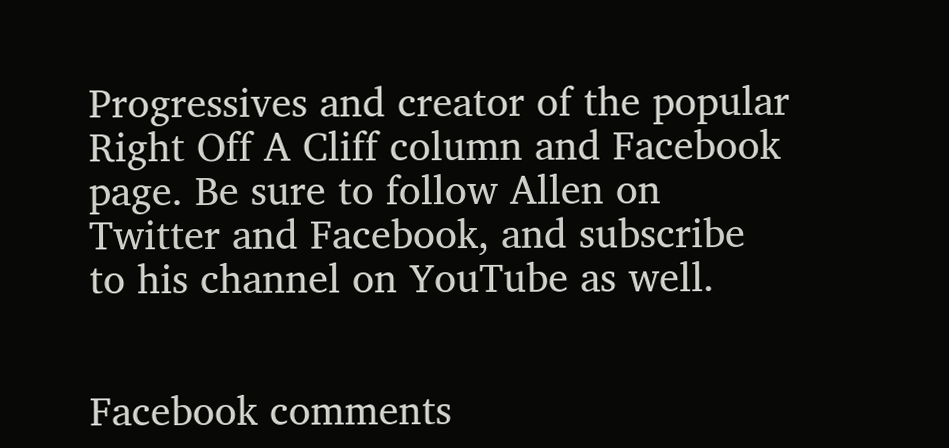Progressives and creator of the popular Right Off A Cliff column and Facebook page. Be sure to follow Allen on Twitter and Facebook, and subscribe to his channel on YouTube as well.


Facebook comments